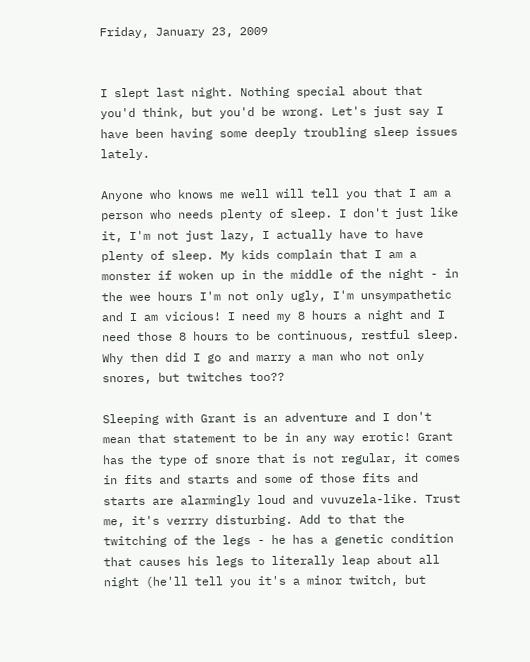Friday, January 23, 2009


I slept last night. Nothing special about that you'd think, but you'd be wrong. Let's just say I have been having some deeply troubling sleep issues lately.

Anyone who knows me well will tell you that I am a person who needs plenty of sleep. I don't just like it, I'm not just lazy, I actually have to have plenty of sleep. My kids complain that I am a monster if woken up in the middle of the night - in the wee hours I'm not only ugly, I'm unsympathetic and I am vicious! I need my 8 hours a night and I need those 8 hours to be continuous, restful sleep. Why then did I go and marry a man who not only snores, but twitches too??

Sleeping with Grant is an adventure and I don't mean that statement to be in any way erotic! Grant has the type of snore that is not regular, it comes in fits and starts and some of those fits and starts are alarmingly loud and vuvuzela-like. Trust me, it's verrry disturbing. Add to that the twitching of the legs - he has a genetic condition that causes his legs to literally leap about all night (he'll tell you it's a minor twitch, but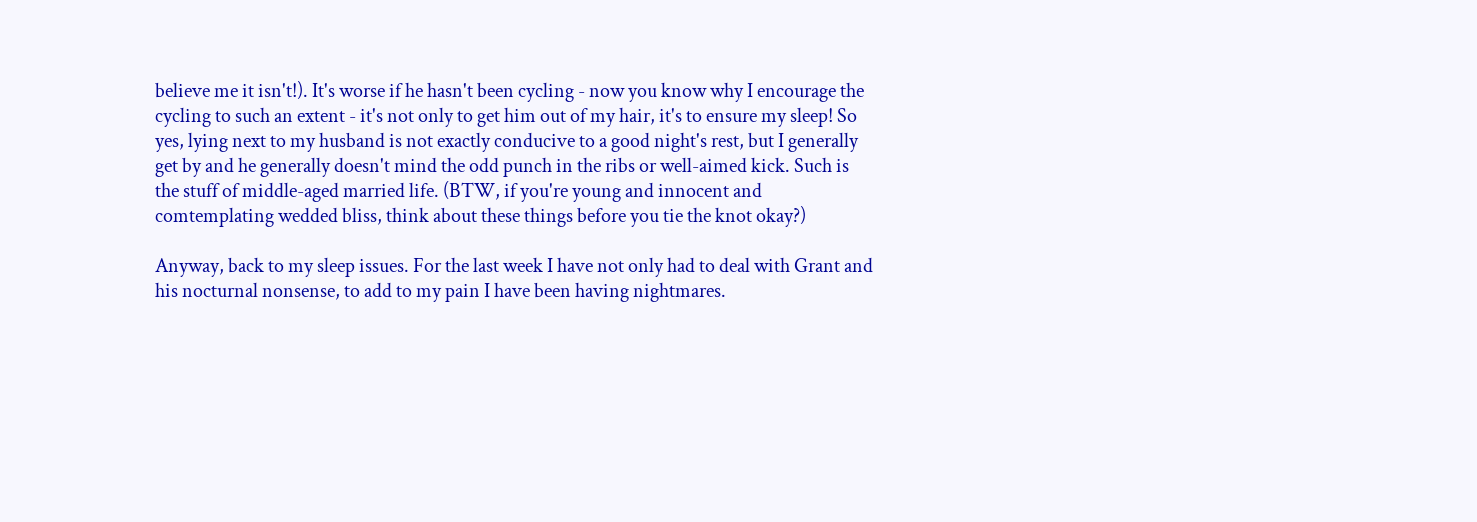believe me it isn't!). It's worse if he hasn't been cycling - now you know why I encourage the cycling to such an extent - it's not only to get him out of my hair, it's to ensure my sleep! So yes, lying next to my husband is not exactly conducive to a good night's rest, but I generally get by and he generally doesn't mind the odd punch in the ribs or well-aimed kick. Such is the stuff of middle-aged married life. (BTW, if you're young and innocent and comtemplating wedded bliss, think about these things before you tie the knot okay?)

Anyway, back to my sleep issues. For the last week I have not only had to deal with Grant and his nocturnal nonsense, to add to my pain I have been having nightmares.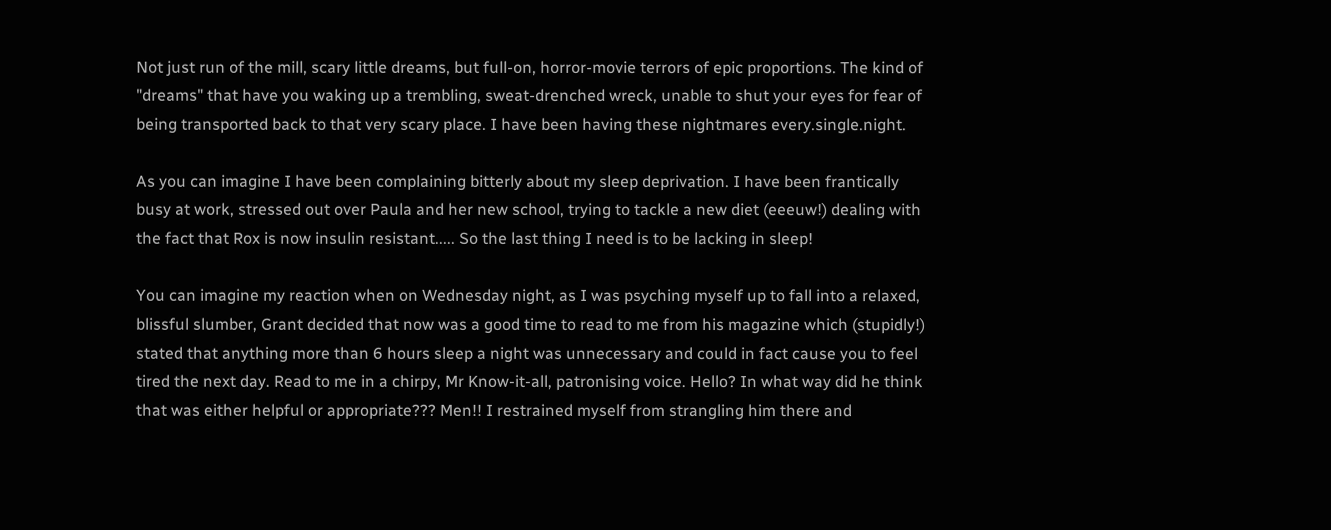Not just run of the mill, scary little dreams, but full-on, horror-movie terrors of epic proportions. The kind of "dreams" that have you waking up a trembling, sweat-drenched wreck, unable to shut your eyes for fear of being transported back to that very scary place. I have been having these nightmares every.single.night.

As you can imagine I have been complaining bitterly about my sleep deprivation. I have been frantically busy at work, stressed out over Paula and her new school, trying to tackle a new diet (eeeuw!) dealing with the fact that Rox is now insulin resistant..... So the last thing I need is to be lacking in sleep!

You can imagine my reaction when on Wednesday night, as I was psyching myself up to fall into a relaxed, blissful slumber, Grant decided that now was a good time to read to me from his magazine which (stupidly!) stated that anything more than 6 hours sleep a night was unnecessary and could in fact cause you to feel tired the next day. Read to me in a chirpy, Mr Know-it-all, patronising voice. Hello? In what way did he think that was either helpful or appropriate??? Men!! I restrained myself from strangling him there and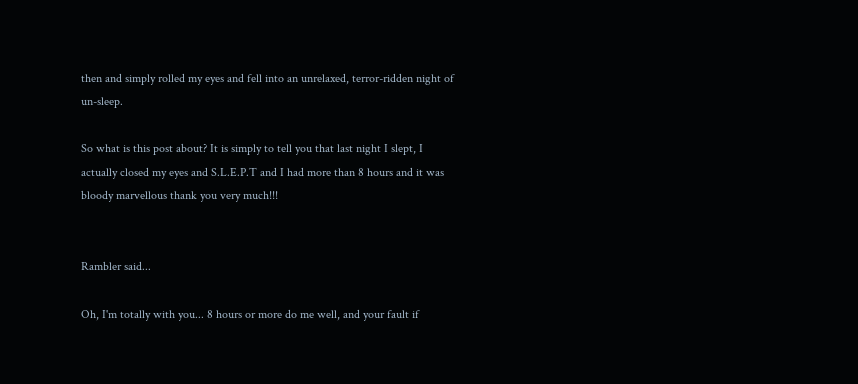then and simply rolled my eyes and fell into an unrelaxed, terror-ridden night of un-sleep.

So what is this post about? It is simply to tell you that last night I slept, I actually closed my eyes and S.L.E.P.T and I had more than 8 hours and it was bloody marvellous thank you very much!!!


Rambler said...

Oh, I'm totally with you... 8 hours or more do me well, and your fault if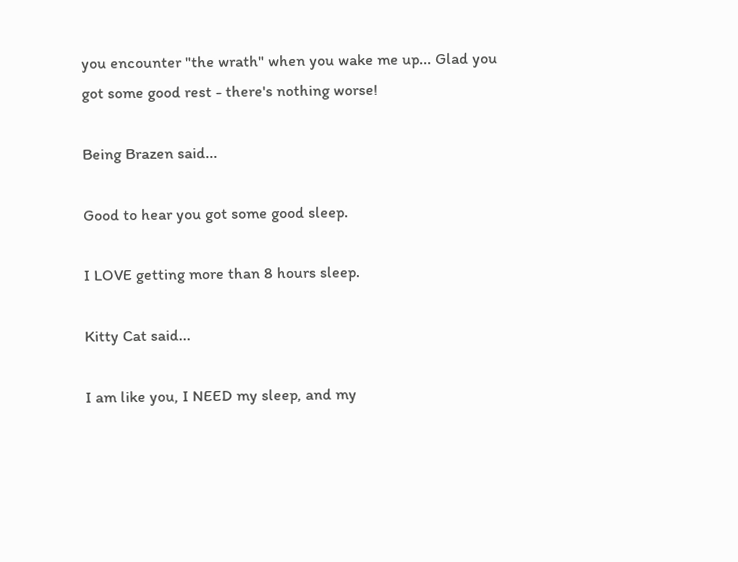you encounter "the wrath" when you wake me up... Glad you got some good rest - there's nothing worse!

Being Brazen said...

Good to hear you got some good sleep.

I LOVE getting more than 8 hours sleep.

Kitty Cat said...

I am like you, I NEED my sleep, and my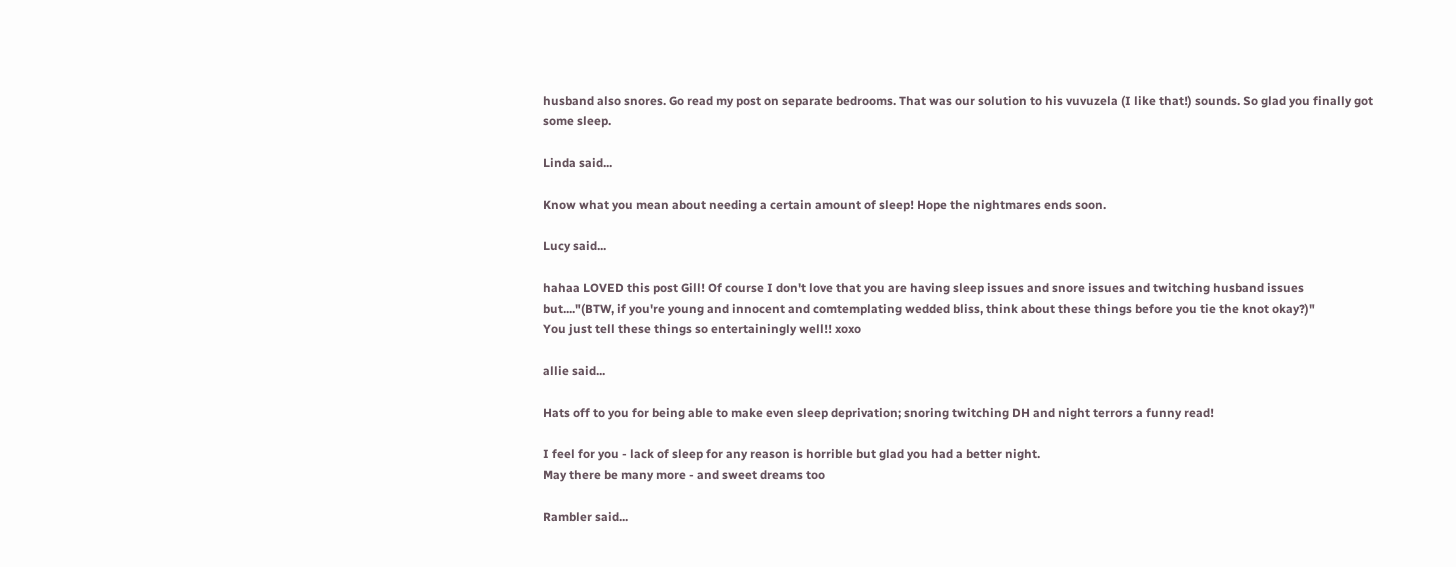husband also snores. Go read my post on separate bedrooms. That was our solution to his vuvuzela (I like that!) sounds. So glad you finally got some sleep.

Linda said...

Know what you mean about needing a certain amount of sleep! Hope the nightmares ends soon.

Lucy said...

hahaa LOVED this post Gill! Of course I don't love that you are having sleep issues and snore issues and twitching husband issues but...."(BTW, if you're young and innocent and comtemplating wedded bliss, think about these things before you tie the knot okay?)"
You just tell these things so entertainingly well!! xoxo

allie said...

Hats off to you for being able to make even sleep deprivation; snoring twitching DH and night terrors a funny read!

I feel for you - lack of sleep for any reason is horrible but glad you had a better night.
May there be many more - and sweet dreams too

Rambler said...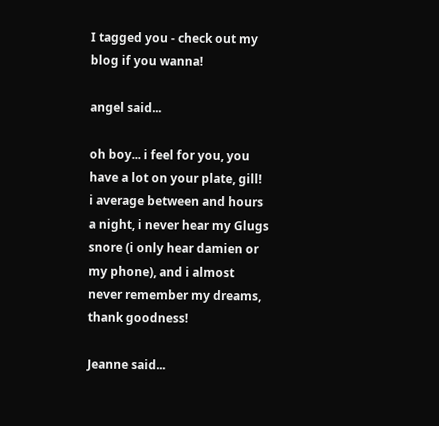I tagged you - check out my blog if you wanna!

angel said...

oh boy... i feel for you, you have a lot on your plate, gill!
i average between and hours a night, i never hear my Glugs snore (i only hear damien or my phone), and i almost never remember my dreams, thank goodness!

Jeanne said...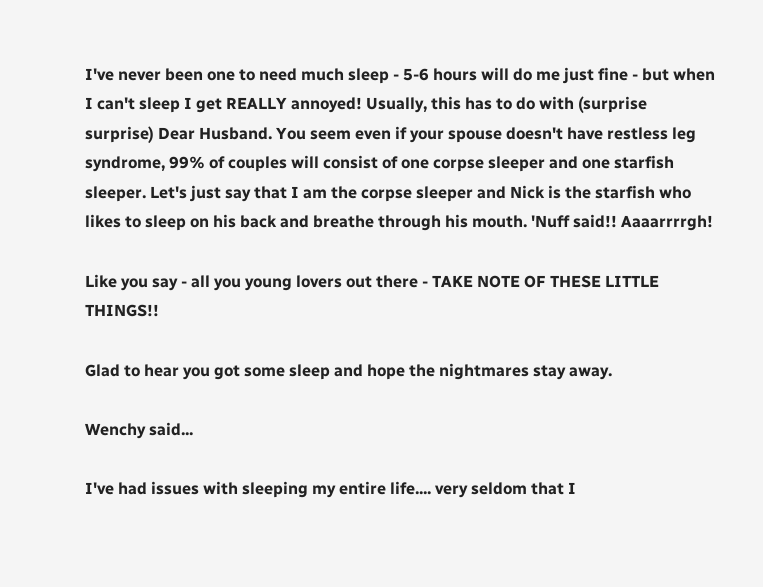I've never been one to need much sleep - 5-6 hours will do me just fine - but when I can't sleep I get REALLY annoyed! Usually, this has to do with (surprise surprise) Dear Husband. You seem even if your spouse doesn't have restless leg syndrome, 99% of couples will consist of one corpse sleeper and one starfish sleeper. Let's just say that I am the corpse sleeper and Nick is the starfish who likes to sleep on his back and breathe through his mouth. 'Nuff said!! Aaaarrrrgh!

Like you say - all you young lovers out there - TAKE NOTE OF THESE LITTLE THINGS!!

Glad to hear you got some sleep and hope the nightmares stay away.

Wenchy said...

I've had issues with sleeping my entire life.... very seldom that I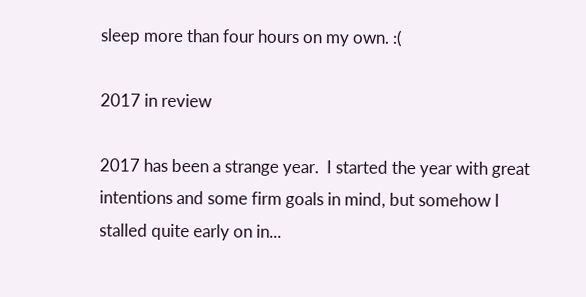sleep more than four hours on my own. :(

2017 in review

2017 has been a strange year.  I started the year with great intentions and some firm goals in mind, but somehow I stalled quite early on in...